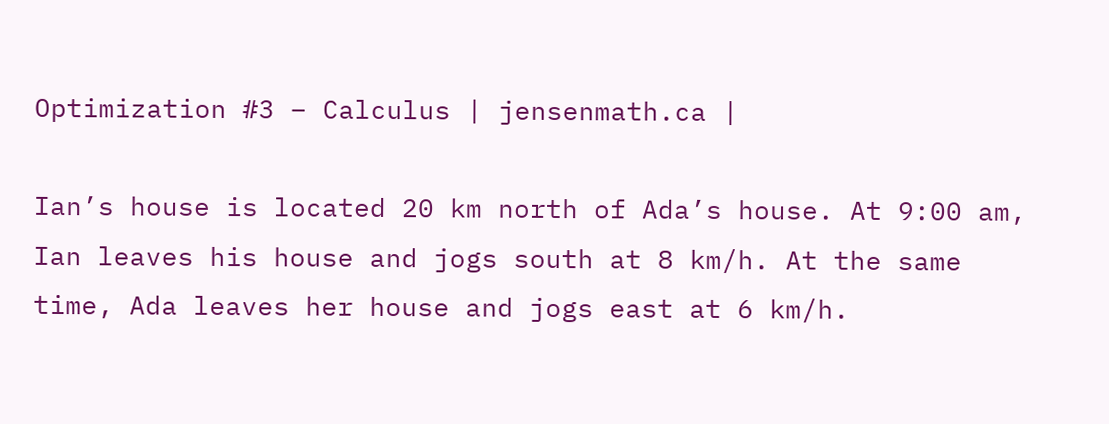Optimization #3 – Calculus | jensenmath.ca |

Ian’s house is located 20 km north of Ada’s house. At 9:00 am, Ian leaves his house and jogs south at 8 km/h. At the same time, Ada leaves her house and jogs east at 6 km/h.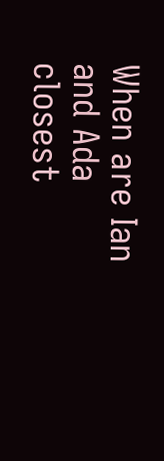When are Ian and Ada closest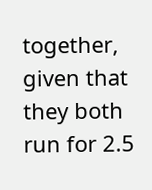together, given that they both run for 2.5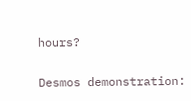hours?

Desmos demonstration: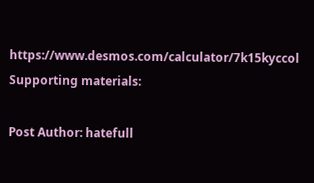https://www.desmos.com/calculator/7k15kyccol
Supporting materials:

Post Author: hatefull